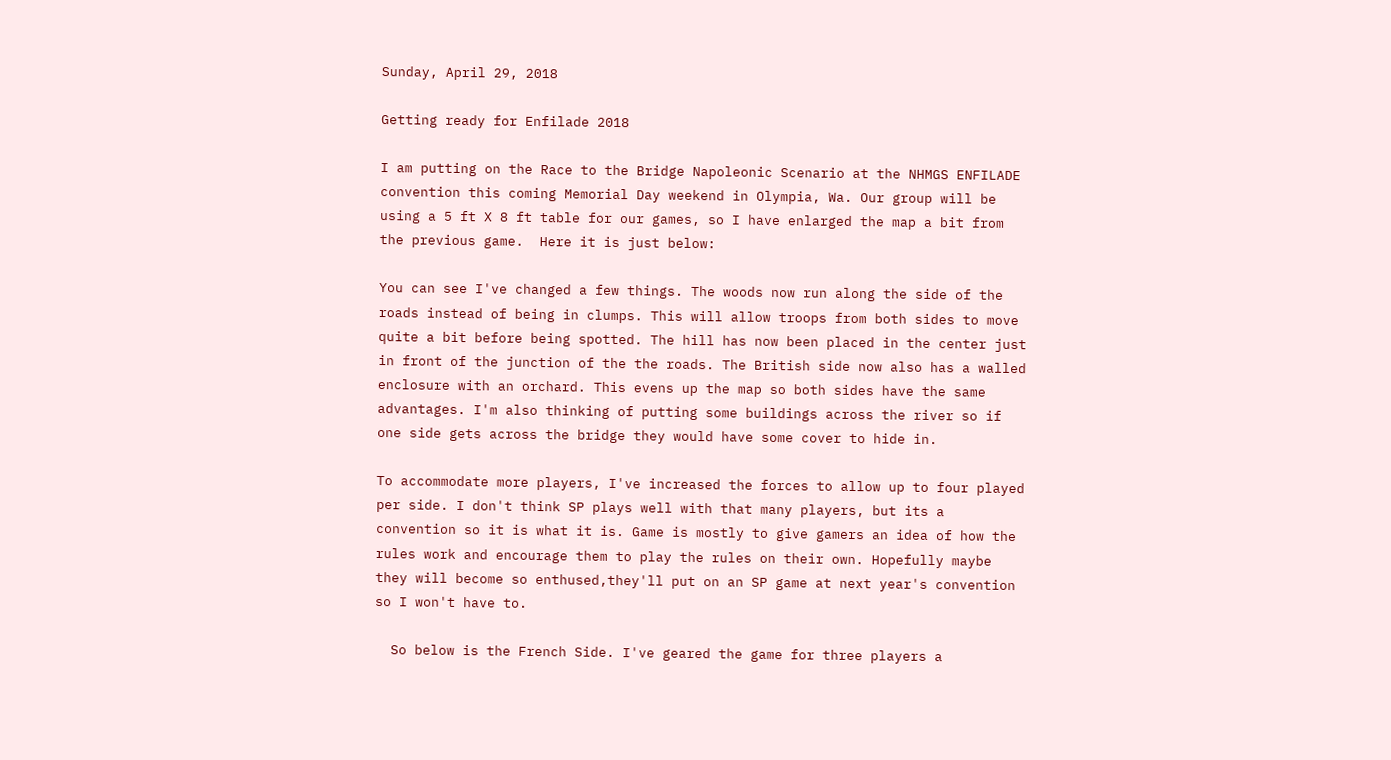Sunday, April 29, 2018

Getting ready for Enfilade 2018

I am putting on the Race to the Bridge Napoleonic Scenario at the NHMGS ENFILADE convention this coming Memorial Day weekend in Olympia, Wa. Our group will be using a 5 ft X 8 ft table for our games, so I have enlarged the map a bit from the previous game.  Here it is just below:

You can see I've changed a few things. The woods now run along the side of the roads instead of being in clumps. This will allow troops from both sides to move quite a bit before being spotted. The hill has now been placed in the center just in front of the junction of the the roads. The British side now also has a walled enclosure with an orchard. This evens up the map so both sides have the same advantages. I'm also thinking of putting some buildings across the river so if one side gets across the bridge they would have some cover to hide in.

To accommodate more players, I've increased the forces to allow up to four played per side. I don't think SP plays well with that many players, but its a convention so it is what it is. Game is mostly to give gamers an idea of how the rules work and encourage them to play the rules on their own. Hopefully maybe they will become so enthused,they'll put on an SP game at next year's convention so I won't have to.

  So below is the French Side. I've geared the game for three players a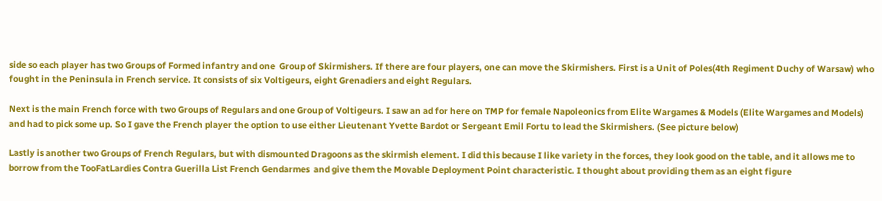side so each player has two Groups of Formed infantry and one  Group of Skirmishers. If there are four players, one can move the Skirmishers. First is a Unit of Poles(4th Regiment Duchy of Warsaw) who fought in the Peninsula in French service. It consists of six Voltigeurs, eight Grenadiers and eight Regulars.

Next is the main French force with two Groups of Regulars and one Group of Voltigeurs. I saw an ad for here on TMP for female Napoleonics from Elite Wargames & Models (Elite Wargames and Models)
and had to pick some up. So I gave the French player the option to use either Lieutenant Yvette Bardot or Sergeant Emil Fortu to lead the Skirmishers. (See picture below)

Lastly is another two Groups of French Regulars, but with dismounted Dragoons as the skirmish element. I did this because I like variety in the forces, they look good on the table, and it allows me to borrow from the TooFatLardies Contra Guerilla List French Gendarmes  and give them the Movable Deployment Point characteristic. I thought about providing them as an eight figure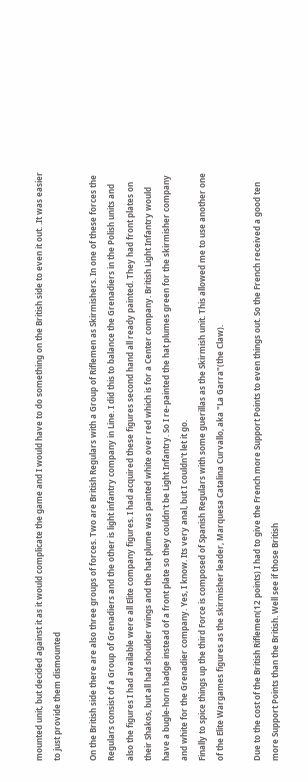mounted unit, but decided against it as it would complicate the game and I would have to do something on the British side to even it out. .It was easier to just provide them dismounted

On the British side there are also three groups of forces. Two are British Regulars with a Group of Riflemen as Skirmishers. In one of these forces the Regulars consist of a Group of Grenadiers and the other is light infantry company in Line. I did this to balance the Grenadiers in the Polish units and also the figures I had available were all Elite company figures. I had acquired these figures second hand all ready painted. They had front plates on their Shakos, but all had shoulder wings and the hat plume was painted white over red which is for a Center company. British Light Infantry would have a bugle-horn badge instead of a front plate so they couldn't be Light Infantry. So I re-painted the hat plumes green for the skirmisher company and white for the Grenadier company. Yes, I know. Its very anal, but I couldn't let it go.
Finally to spice things up the third Force is composed of Spanish Regulars with some guerillas as the Skirmish unit. This allowed me to use another one of the Elite Wargames figures as the skirmisher leader, Marquesa Catalina Curvallo, aka "La Garra"(the Claw).

Due to the cost of the British Riflemen(12 points) I had to give the French more Support Points to even things out. So the French received a good ten more Support Points than the British. Well see if those British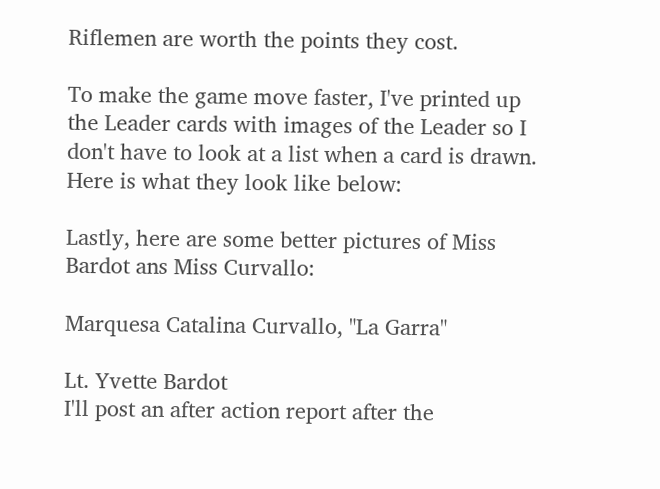Riflemen are worth the points they cost.

To make the game move faster, I've printed up the Leader cards with images of the Leader so I don't have to look at a list when a card is drawn. Here is what they look like below:

Lastly, here are some better pictures of Miss Bardot ans Miss Curvallo:

Marquesa Catalina Curvallo, "La Garra"

Lt. Yvette Bardot
I'll post an after action report after the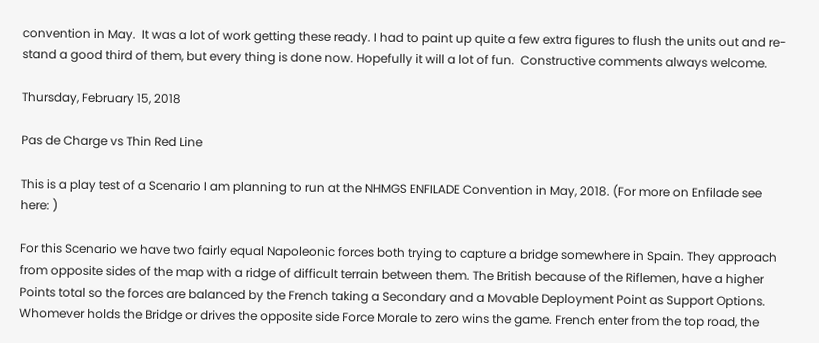convention in May.  It was a lot of work getting these ready. I had to paint up quite a few extra figures to flush the units out and re-stand a good third of them, but every thing is done now. Hopefully it will a lot of fun.  Constructive comments always welcome.

Thursday, February 15, 2018

Pas de Charge vs Thin Red Line

This is a play test of a Scenario I am planning to run at the NHMGS ENFILADE Convention in May, 2018. (For more on Enfilade see here: )

For this Scenario we have two fairly equal Napoleonic forces both trying to capture a bridge somewhere in Spain. They approach from opposite sides of the map with a ridge of difficult terrain between them. The British because of the Riflemen, have a higher Points total so the forces are balanced by the French taking a Secondary and a Movable Deployment Point as Support Options. Whomever holds the Bridge or drives the opposite side Force Morale to zero wins the game. French enter from the top road, the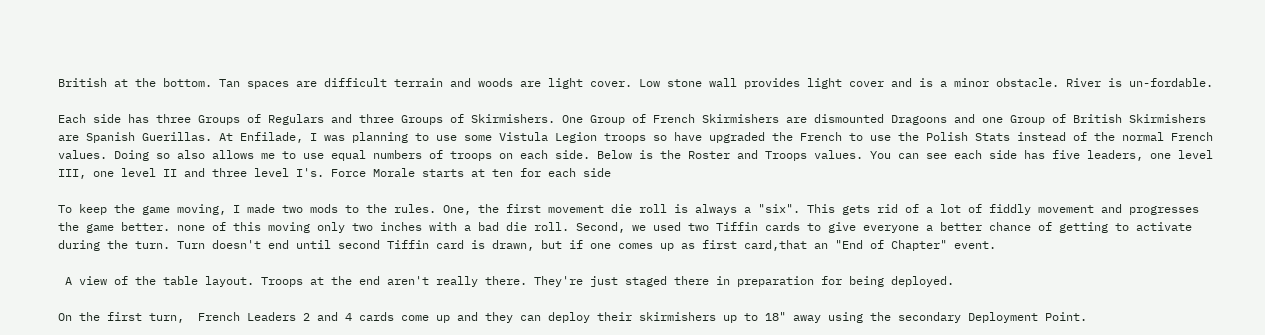British at the bottom. Tan spaces are difficult terrain and woods are light cover. Low stone wall provides light cover and is a minor obstacle. River is un-fordable.

Each side has three Groups of Regulars and three Groups of Skirmishers. One Group of French Skirmishers are dismounted Dragoons and one Group of British Skirmishers are Spanish Guerillas. At Enfilade, I was planning to use some Vistula Legion troops so have upgraded the French to use the Polish Stats instead of the normal French values. Doing so also allows me to use equal numbers of troops on each side. Below is the Roster and Troops values. You can see each side has five leaders, one level III, one level II and three level I's. Force Morale starts at ten for each side

To keep the game moving, I made two mods to the rules. One, the first movement die roll is always a "six". This gets rid of a lot of fiddly movement and progresses the game better. none of this moving only two inches with a bad die roll. Second, we used two Tiffin cards to give everyone a better chance of getting to activate during the turn. Turn doesn't end until second Tiffin card is drawn, but if one comes up as first card,that an "End of Chapter" event.

 A view of the table layout. Troops at the end aren't really there. They're just staged there in preparation for being deployed.

On the first turn,  French Leaders 2 and 4 cards come up and they can deploy their skirmishers up to 18" away using the secondary Deployment Point.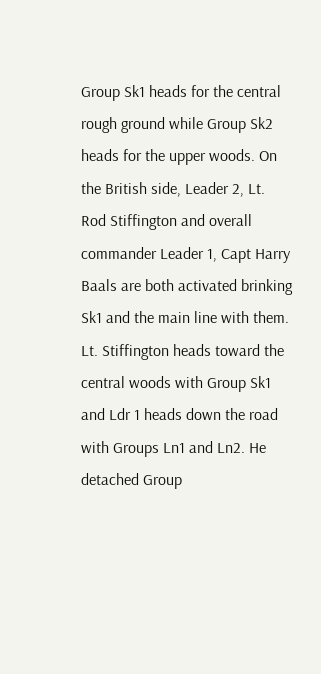Group Sk1 heads for the central rough ground while Group Sk2 heads for the upper woods. On the British side, Leader 2, Lt. Rod Stiffington and overall commander Leader 1, Capt Harry Baals are both activated brinking Sk1 and the main line with them. Lt. Stiffington heads toward the central woods with Group Sk1 and Ldr 1 heads down the road with Groups Ln1 and Ln2. He detached Group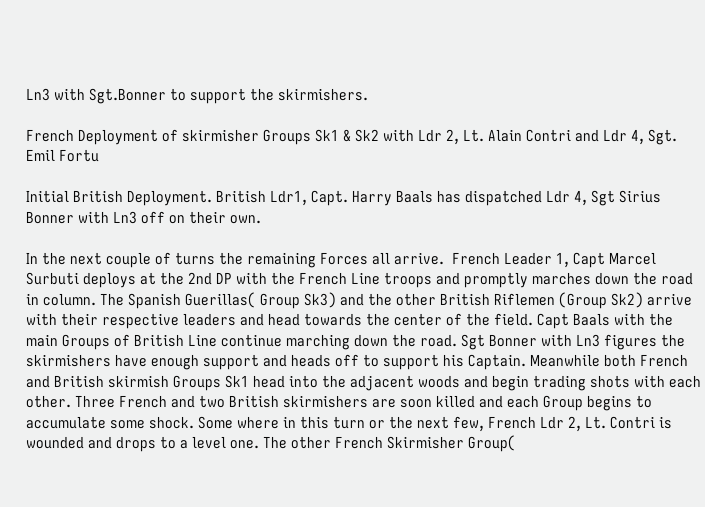Ln3 with Sgt.Bonner to support the skirmishers.

French Deployment of skirmisher Groups Sk1 & Sk2 with Ldr 2, Lt. Alain Contri and Ldr 4, Sgt. Emil Fortu

Initial British Deployment. British Ldr1, Capt. Harry Baals has dispatched Ldr 4, Sgt Sirius Bonner with Ln3 off on their own.

In the next couple of turns the remaining Forces all arrive.  French Leader 1, Capt Marcel Surbuti deploys at the 2nd DP with the French Line troops and promptly marches down the road in column. The Spanish Guerillas( Group Sk3) and the other British Riflemen (Group Sk2) arrive with their respective leaders and head towards the center of the field. Capt Baals with the main Groups of British Line continue marching down the road. Sgt Bonner with Ln3 figures the skirmishers have enough support and heads off to support his Captain. Meanwhile both French and British skirmish Groups Sk1 head into the adjacent woods and begin trading shots with each other. Three French and two British skirmishers are soon killed and each Group begins to accumulate some shock. Some where in this turn or the next few, French Ldr 2, Lt. Contri is wounded and drops to a level one. The other French Skirmisher Group(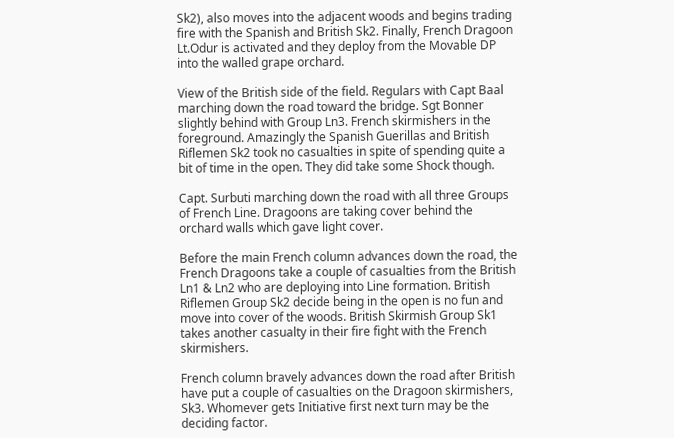Sk2), also moves into the adjacent woods and begins trading fire with the Spanish and British Sk2. Finally, French Dragoon Lt.Odur is activated and they deploy from the Movable DP into the walled grape orchard.

View of the British side of the field. Regulars with Capt Baal marching down the road toward the bridge. Sgt Bonner slightly behind with Group Ln3. French skirmishers in the foreground. Amazingly the Spanish Guerillas and British Riflemen Sk2 took no casualties in spite of spending quite a bit of time in the open. They did take some Shock though.

Capt. Surbuti marching down the road with all three Groups of French Line. Dragoons are taking cover behind the orchard walls which gave light cover.

Before the main French column advances down the road, the French Dragoons take a couple of casualties from the British Ln1 & Ln2 who are deploying into Line formation. British Riflemen Group Sk2 decide being in the open is no fun and move into cover of the woods. British Skirmish Group Sk1 takes another casualty in their fire fight with the French skirmishers.

French column bravely advances down the road after British have put a couple of casualties on the Dragoon skirmishers, Sk3. Whomever gets Initiative first next turn may be the deciding factor.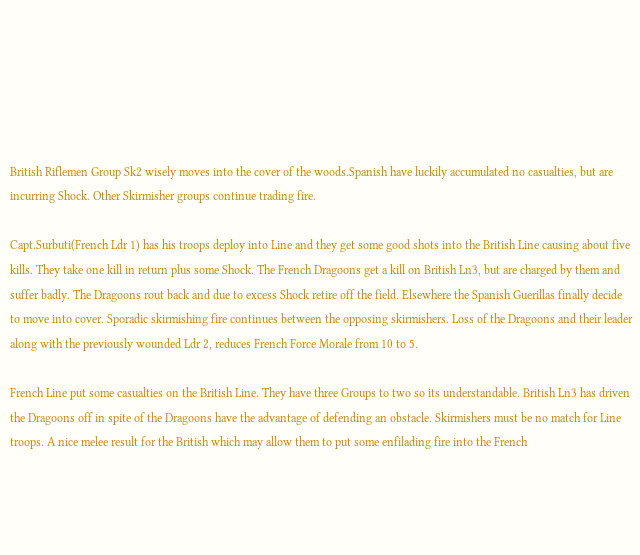British Riflemen Group Sk2 wisely moves into the cover of the woods.Spanish have luckily accumulated no casualties, but are incurring Shock. Other Skirmisher groups continue trading fire.

Capt.Surbuti(French Ldr 1) has his troops deploy into Line and they get some good shots into the British Line causing about five kills. They take one kill in return plus some Shock. The French Dragoons get a kill on British Ln3, but are charged by them and suffer badly. The Dragoons rout back and due to excess Shock retire off the field. Elsewhere the Spanish Guerillas finally decide to move into cover. Sporadic skirmishing fire continues between the opposing skirmishers. Loss of the Dragoons and their leader along with the previously wounded Ldr 2, reduces French Force Morale from 10 to 5.

French Line put some casualties on the British Line. They have three Groups to two so its understandable. British Ln3 has driven the Dragoons off in spite of the Dragoons have the advantage of defending an obstacle. Skirmishers must be no match for Line troops. A nice melee result for the British which may allow them to put some enfilading fire into the French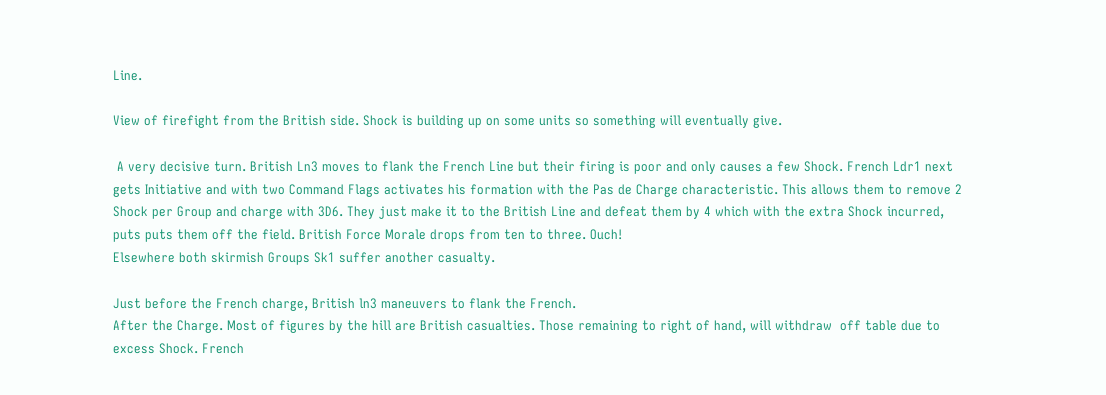Line.

View of firefight from the British side. Shock is building up on some units so something will eventually give.

 A very decisive turn. British Ln3 moves to flank the French Line but their firing is poor and only causes a few Shock. French Ldr1 next gets Initiative and with two Command Flags activates his formation with the Pas de Charge characteristic. This allows them to remove 2 Shock per Group and charge with 3D6. They just make it to the British Line and defeat them by 4 which with the extra Shock incurred, puts puts them off the field. British Force Morale drops from ten to three. Ouch!
Elsewhere both skirmish Groups Sk1 suffer another casualty.

Just before the French charge, British ln3 maneuvers to flank the French.
After the Charge. Most of figures by the hill are British casualties. Those remaining to right of hand, will withdraw  off table due to excess Shock. French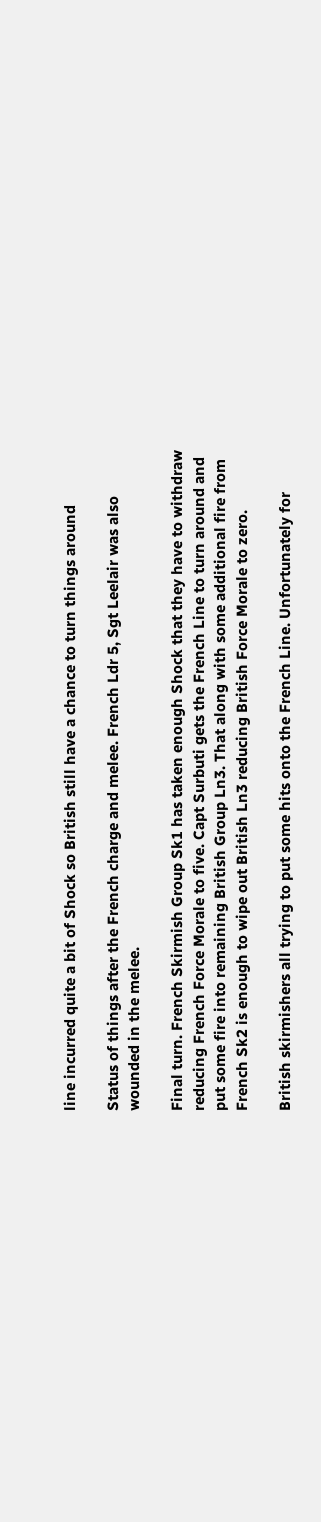line incurred quite a bit of Shock so British still have a chance to turn things around

Status of things after the French charge and melee. French Ldr 5, Sgt Leelair was also wounded in the melee.

Final turn. French Skirmish Group Sk1 has taken enough Shock that they have to withdraw reducing French Force Morale to five. Capt Surbuti gets the French Line to turn around and put some fire into remaining British Group Ln3. That along with some additional fire from French Sk2 is enough to wipe out British Ln3 reducing British Force Morale to zero.

British skirmishers all trying to put some hits onto the French Line. Unfortunately for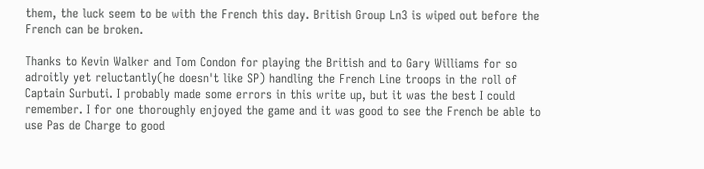them, the luck seem to be with the French this day. British Group Ln3 is wiped out before the French can be broken.

Thanks to Kevin Walker and Tom Condon for playing the British and to Gary Williams for so adroitly yet reluctantly(he doesn't like SP) handling the French Line troops in the roll of Captain Surbuti. I probably made some errors in this write up, but it was the best I could remember. I for one thoroughly enjoyed the game and it was good to see the French be able to use Pas de Charge to good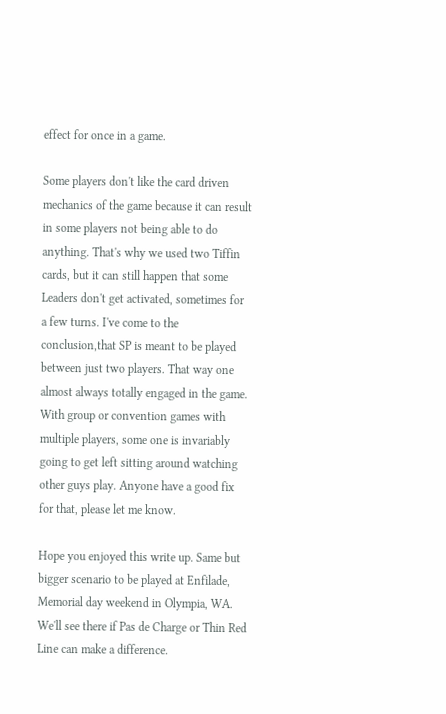effect for once in a game.

Some players don't like the card driven mechanics of the game because it can result in some players not being able to do anything. That's why we used two Tiffin cards, but it can still happen that some Leaders don't get activated, sometimes for a few turns. I've come to the conclusion,that SP is meant to be played between just two players. That way one almost always totally engaged in the game. With group or convention games with multiple players, some one is invariably going to get left sitting around watching other guys play. Anyone have a good fix for that, please let me know.

Hope you enjoyed this write up. Same but bigger scenario to be played at Enfilade, Memorial day weekend in Olympia, WA. We'll see there if Pas de Charge or Thin Red Line can make a difference.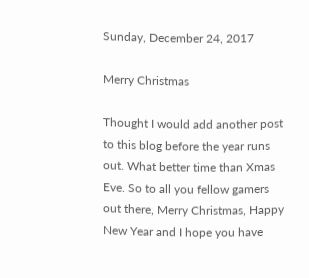Sunday, December 24, 2017

Merry Christmas

Thought I would add another post to this blog before the year runs out. What better time than Xmas Eve. So to all you fellow gamers out there, Merry Christmas, Happy New Year and I hope you have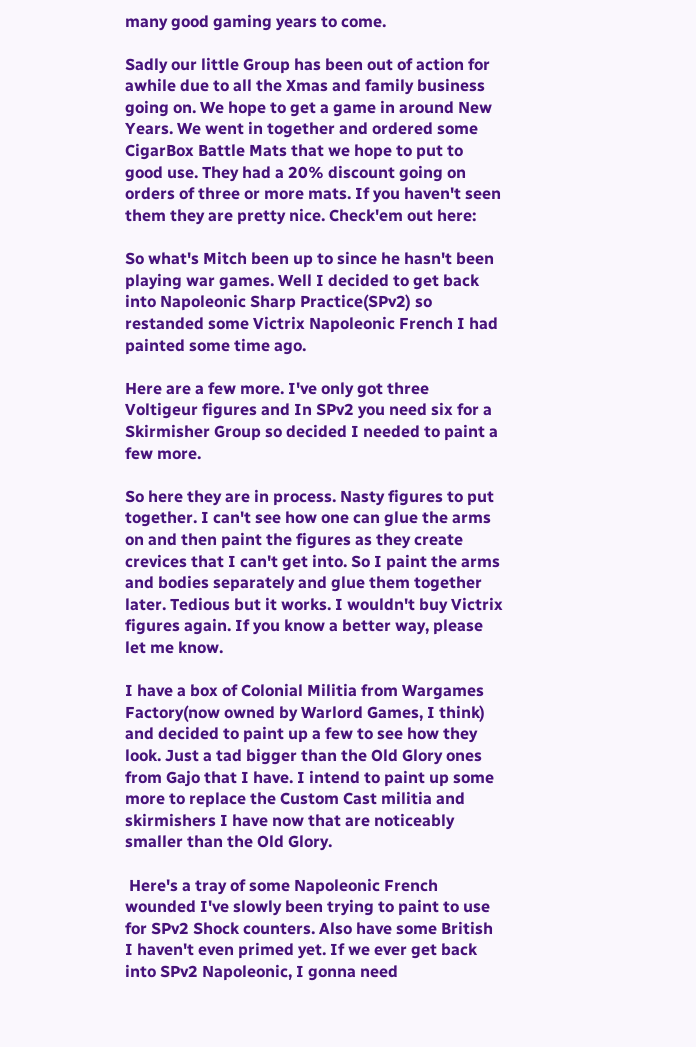many good gaming years to come.

Sadly our little Group has been out of action for awhile due to all the Xmas and family business going on. We hope to get a game in around New Years. We went in together and ordered some CigarBox Battle Mats that we hope to put to good use. They had a 20% discount going on orders of three or more mats. If you haven't seen them they are pretty nice. Check'em out here:

So what's Mitch been up to since he hasn't been playing war games. Well I decided to get back into Napoleonic Sharp Practice(SPv2) so restanded some Victrix Napoleonic French I had painted some time ago.

Here are a few more. I've only got three Voltigeur figures and In SPv2 you need six for a Skirmisher Group so decided I needed to paint a few more.

So here they are in process. Nasty figures to put together. I can't see how one can glue the arms on and then paint the figures as they create crevices that I can't get into. So I paint the arms and bodies separately and glue them together later. Tedious but it works. I wouldn't buy Victrix figures again. If you know a better way, please let me know.

I have a box of Colonial Militia from Wargames Factory(now owned by Warlord Games, I think) and decided to paint up a few to see how they look. Just a tad bigger than the Old Glory ones  from Gajo that I have. I intend to paint up some more to replace the Custom Cast militia and skirmishers I have now that are noticeably smaller than the Old Glory.

 Here's a tray of some Napoleonic French wounded I've slowly been trying to paint to use for SPv2 Shock counters. Also have some British I haven't even primed yet. If we ever get back into SPv2 Napoleonic, I gonna need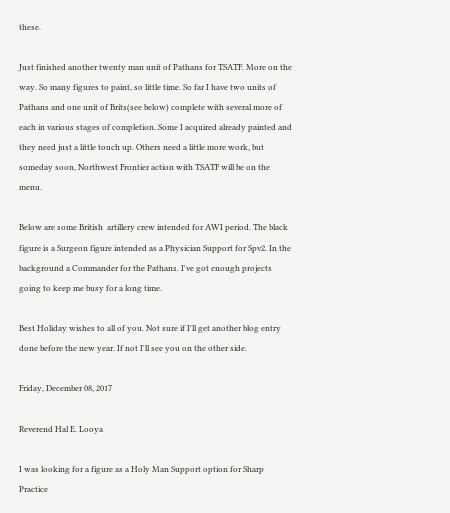these.

Just finished another twenty man unit of Pathans for TSATF. More on the way. So many figures to paint, so little time. So far I have two units of Pathans and one unit of Brits(see below) complete with several more of each in various stages of completion. Some I acquired already painted and they need just a little touch up. Others need a little more work, but someday soon, Northwest Frontier action with TSATF will be on the menu.

Below are some British  artillery crew intended for AWI period. The black figure is a Surgeon figure intended as a Physician Support for Spv2. In the background a Commander for the Pathans. I've got enough projects going to keep me busy for a long time.

Best Holiday wishes to all of you. Not sure if I'll get another blog entry done before the new year. If not I'll see you on the other side.

Friday, December 08, 2017

Reverend Hal E. Looya

I was looking for a figure as a Holy Man Support option for Sharp Practice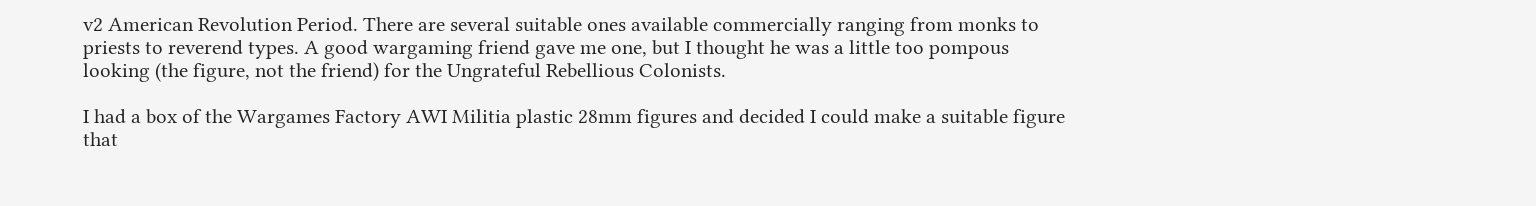v2 American Revolution Period. There are several suitable ones available commercially ranging from monks to priests to reverend types. A good wargaming friend gave me one, but I thought he was a little too pompous looking (the figure, not the friend) for the Ungrateful Rebellious Colonists.

I had a box of the Wargames Factory AWI Militia plastic 28mm figures and decided I could make a suitable figure that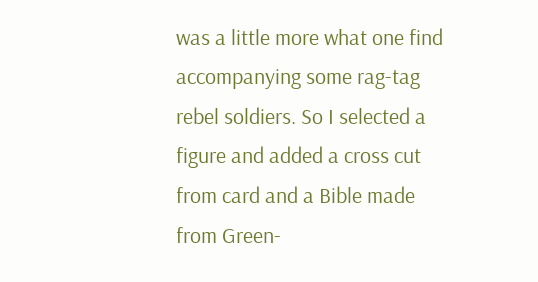was a little more what one find accompanying some rag-tag rebel soldiers. So I selected a figure and added a cross cut from card and a Bible made from Green-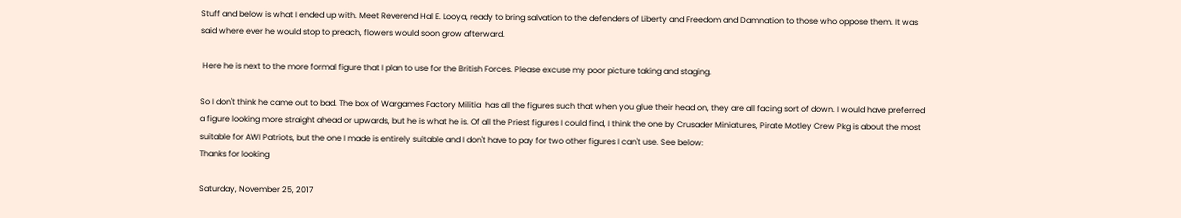Stuff and below is what I ended up with. Meet Reverend Hal E. Looya, ready to bring salvation to the defenders of Liberty and Freedom and Damnation to those who oppose them. It was said where ever he would stop to preach, flowers would soon grow afterward.

 Here he is next to the more formal figure that I plan to use for the British Forces. Please excuse my poor picture taking and staging.

So I don't think he came out to bad. The box of Wargames Factory Militia  has all the figures such that when you glue their head on, they are all facing sort of down. I would have preferred a figure looking more straight ahead or upwards, but he is what he is. Of all the Priest figures I could find, I think the one by Crusader Miniatures, Pirate Motley Crew Pkg is about the most suitable for AWI Patriots, but the one I made is entirely suitable and I don't have to pay for two other figures I can't use. See below:
Thanks for looking

Saturday, November 25, 2017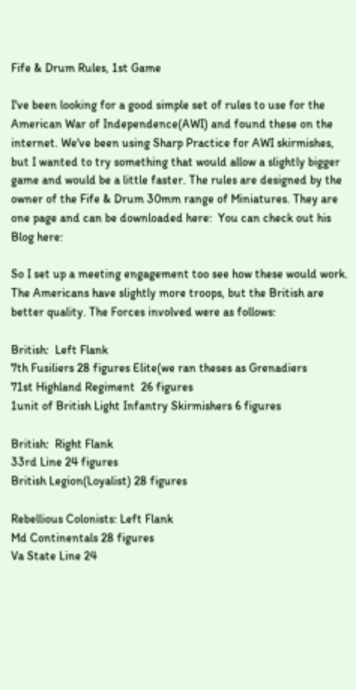Fife & Drum Rules, 1st Game

I've been looking for a good simple set of rules to use for the American War of Independence(AWI) and found these on the internet. We've been using Sharp Practice for AWI skirmishes, but I wanted to try something that would allow a slightly bigger game and would be a little faster. The rules are designed by the owner of the Fife & Drum 30mm range of Miniatures. They are one page and can be downloaded here:  You can check out his Blog here:

So I set up a meeting engagement too see how these would work. The Americans have slightly more troops, but the British are better quality. The Forces involved were as follows:

British:  Left Flank
7th Fusiliers 28 figures Elite(we ran theses as Grenadiers
71st Highland Regiment  26 figures
1unit of British Light Infantry Skirmishers 6 figures

British:  Right Flank
33rd Line 24 figures
British Legion(Loyalist) 28 figures

Rebellious Colonists: Left Flank
Md Continentals 28 figures
Va State Line 24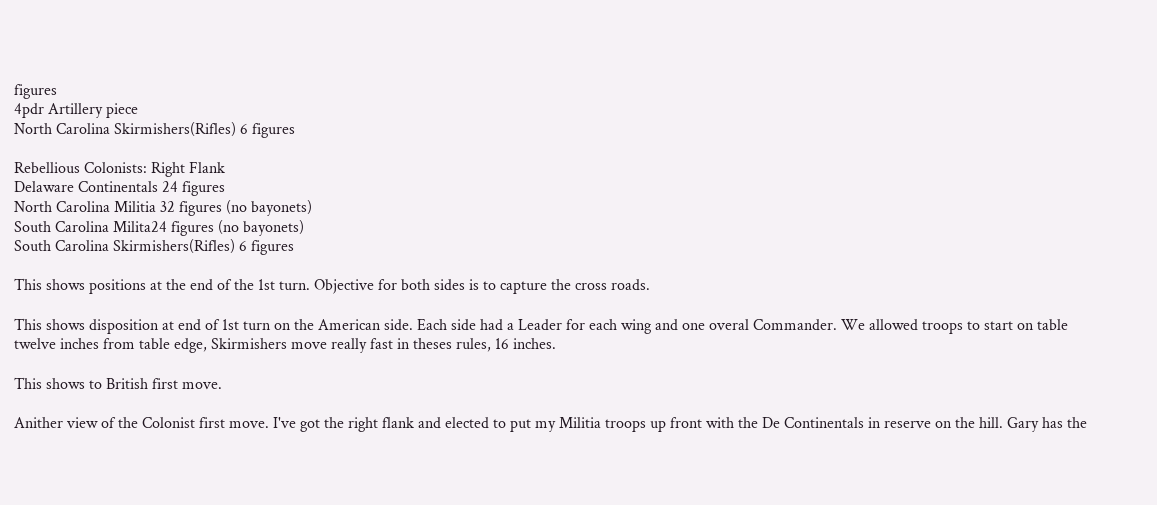figures
4pdr Artillery piece
North Carolina Skirmishers(Rifles) 6 figures

Rebellious Colonists: Right Flank
Delaware Continentals 24 figures
North Carolina Militia 32 figures (no bayonets)
South Carolina Milita24 figures (no bayonets)
South Carolina Skirmishers(Rifles) 6 figures

This shows positions at the end of the 1st turn. Objective for both sides is to capture the cross roads.

This shows disposition at end of 1st turn on the American side. Each side had a Leader for each wing and one overal Commander. We allowed troops to start on table twelve inches from table edge, Skirmishers move really fast in theses rules, 16 inches.

This shows to British first move.

Anither view of the Colonist first move. I've got the right flank and elected to put my Militia troops up front with the De Continentals in reserve on the hill. Gary has the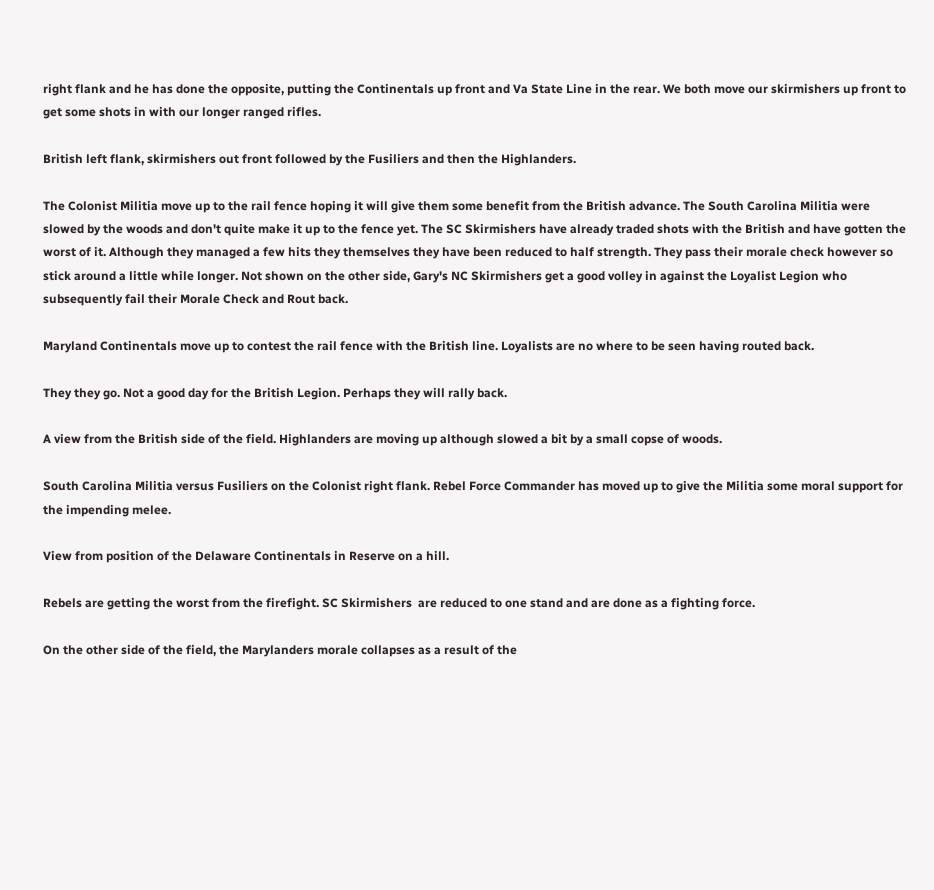right flank and he has done the opposite, putting the Continentals up front and Va State Line in the rear. We both move our skirmishers up front to get some shots in with our longer ranged rifles.

British left flank, skirmishers out front followed by the Fusiliers and then the Highlanders.

The Colonist Militia move up to the rail fence hoping it will give them some benefit from the British advance. The South Carolina Militia were slowed by the woods and don't quite make it up to the fence yet. The SC Skirmishers have already traded shots with the British and have gotten the worst of it. Although they managed a few hits they themselves they have been reduced to half strength. They pass their morale check however so stick around a little while longer. Not shown on the other side, Gary's NC Skirmishers get a good volley in against the Loyalist Legion who subsequently fail their Morale Check and Rout back.

Maryland Continentals move up to contest the rail fence with the British line. Loyalists are no where to be seen having routed back.

They they go. Not a good day for the British Legion. Perhaps they will rally back.

A view from the British side of the field. Highlanders are moving up although slowed a bit by a small copse of woods.

South Carolina Militia versus Fusiliers on the Colonist right flank. Rebel Force Commander has moved up to give the Militia some moral support for the impending melee.

View from position of the Delaware Continentals in Reserve on a hill.

Rebels are getting the worst from the firefight. SC Skirmishers  are reduced to one stand and are done as a fighting force.

On the other side of the field, the Marylanders morale collapses as a result of the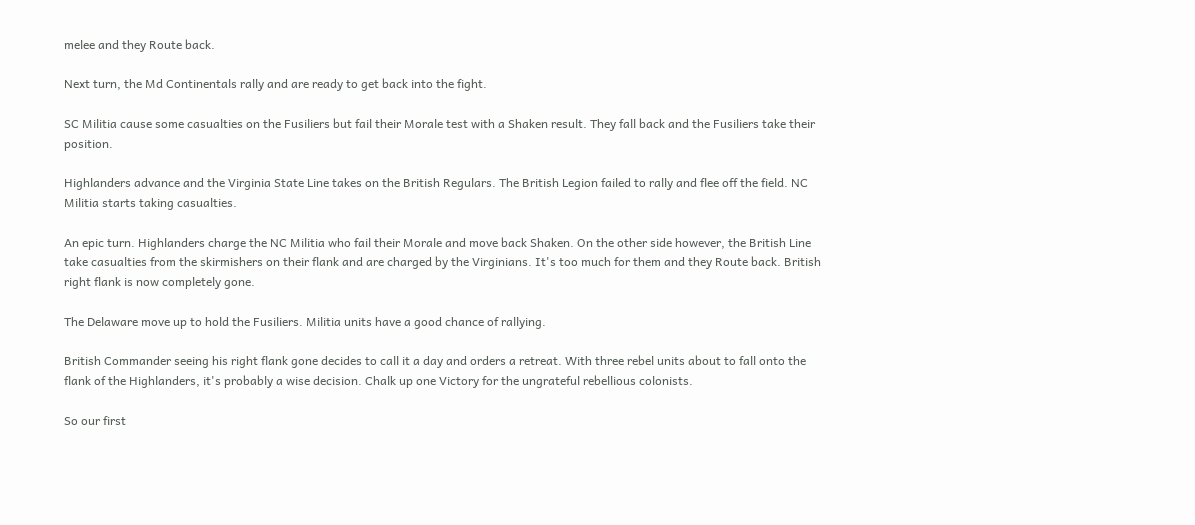melee and they Route back.

Next turn, the Md Continentals rally and are ready to get back into the fight.

SC Militia cause some casualties on the Fusiliers but fail their Morale test with a Shaken result. They fall back and the Fusiliers take their position.

Highlanders advance and the Virginia State Line takes on the British Regulars. The British Legion failed to rally and flee off the field. NC Militia starts taking casualties.

An epic turn. Highlanders charge the NC Militia who fail their Morale and move back Shaken. On the other side however, the British Line take casualties from the skirmishers on their flank and are charged by the Virginians. It's too much for them and they Route back. British right flank is now completely gone.

The Delaware move up to hold the Fusiliers. Militia units have a good chance of rallying.

British Commander seeing his right flank gone decides to call it a day and orders a retreat. With three rebel units about to fall onto the flank of the Highlanders, it's probably a wise decision. Chalk up one Victory for the ungrateful rebellious colonists.

So our first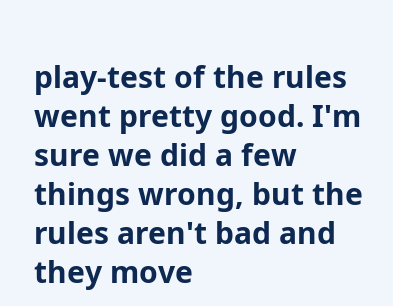play-test of the rules went pretty good. I'm sure we did a few things wrong, but the rules aren't bad and they move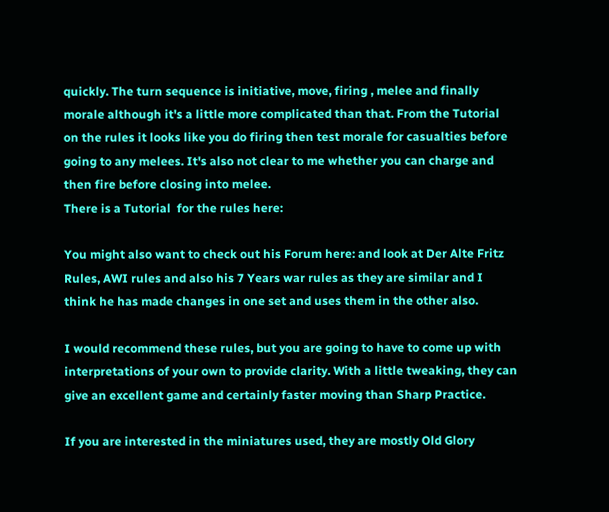quickly. The turn sequence is initiative, move, firing , melee and finally morale although it's a little more complicated than that. From the Tutorial on the rules it looks like you do firing then test morale for casualties before going to any melees. It's also not clear to me whether you can charge and then fire before closing into melee.
There is a Tutorial  for the rules here:

You might also want to check out his Forum here: and look at Der Alte Fritz Rules, AWI rules and also his 7 Years war rules as they are similar and I think he has made changes in one set and uses them in the other also.

I would recommend these rules, but you are going to have to come up with interpretations of your own to provide clarity. With a little tweaking, they can give an excellent game and certainly faster moving than Sharp Practice.

If you are interested in the miniatures used, they are mostly Old Glory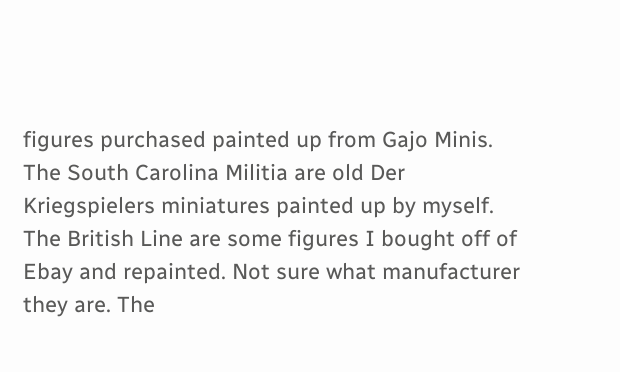figures purchased painted up from Gajo Minis. The South Carolina Militia are old Der Kriegspielers miniatures painted up by myself. The British Line are some figures I bought off of  Ebay and repainted. Not sure what manufacturer they are. The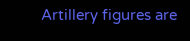Artillery figures are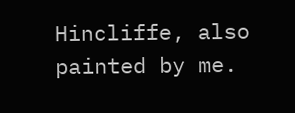Hincliffe, also painted by me.